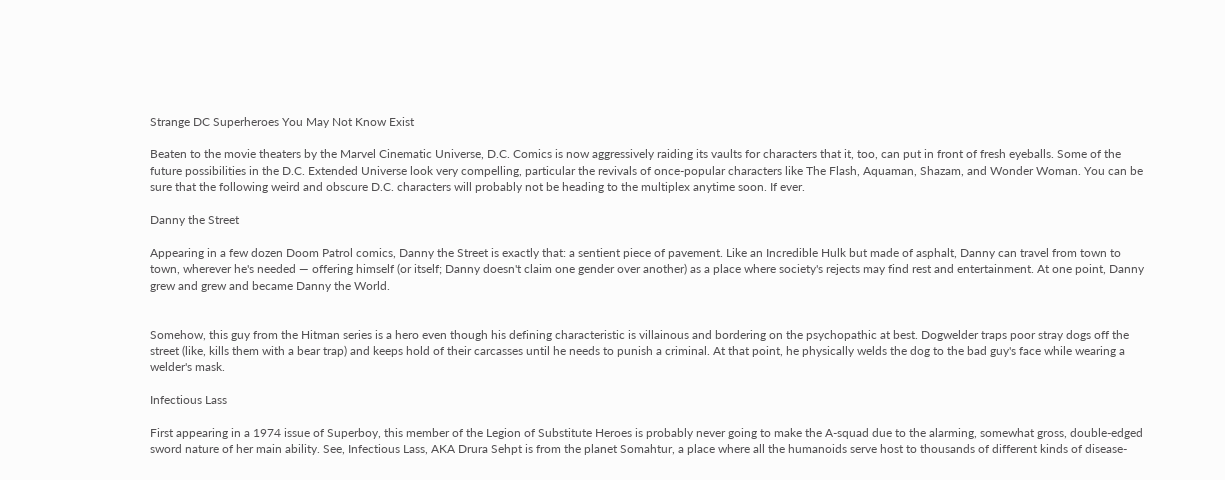Strange DC Superheroes You May Not Know Exist

Beaten to the movie theaters by the Marvel Cinematic Universe, D.C. Comics is now aggressively raiding its vaults for characters that it, too, can put in front of fresh eyeballs. Some of the future possibilities in the D.C. Extended Universe look very compelling, particular the revivals of once-popular characters like The Flash, Aquaman, Shazam, and Wonder Woman. You can be sure that the following weird and obscure D.C. characters will probably not be heading to the multiplex anytime soon. If ever.

Danny the Street

Appearing in a few dozen Doom Patrol comics, Danny the Street is exactly that: a sentient piece of pavement. Like an Incredible Hulk but made of asphalt, Danny can travel from town to town, wherever he's needed — offering himself (or itself; Danny doesn't claim one gender over another) as a place where society's rejects may find rest and entertainment. At one point, Danny grew and grew and became Danny the World.


Somehow, this guy from the Hitman series is a hero even though his defining characteristic is villainous and bordering on the psychopathic at best. Dogwelder traps poor stray dogs off the street (like, kills them with a bear trap) and keeps hold of their carcasses until he needs to punish a criminal. At that point, he physically welds the dog to the bad guy's face while wearing a welder's mask.

Infectious Lass

First appearing in a 1974 issue of Superboy, this member of the Legion of Substitute Heroes is probably never going to make the A-squad due to the alarming, somewhat gross, double-edged sword nature of her main ability. See, Infectious Lass, AKA Drura Sehpt is from the planet Somahtur, a place where all the humanoids serve host to thousands of different kinds of disease-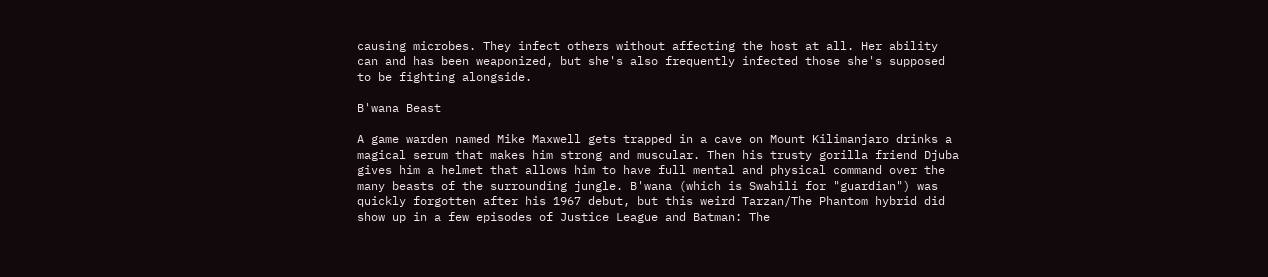causing microbes. They infect others without affecting the host at all. Her ability can and has been weaponized, but she's also frequently infected those she's supposed to be fighting alongside.

B'wana Beast

A game warden named Mike Maxwell gets trapped in a cave on Mount Kilimanjaro drinks a magical serum that makes him strong and muscular. Then his trusty gorilla friend Djuba gives him a helmet that allows him to have full mental and physical command over the many beasts of the surrounding jungle. B'wana (which is Swahili for "guardian") was quickly forgotten after his 1967 debut, but this weird Tarzan/The Phantom hybrid did show up in a few episodes of Justice League and Batman: The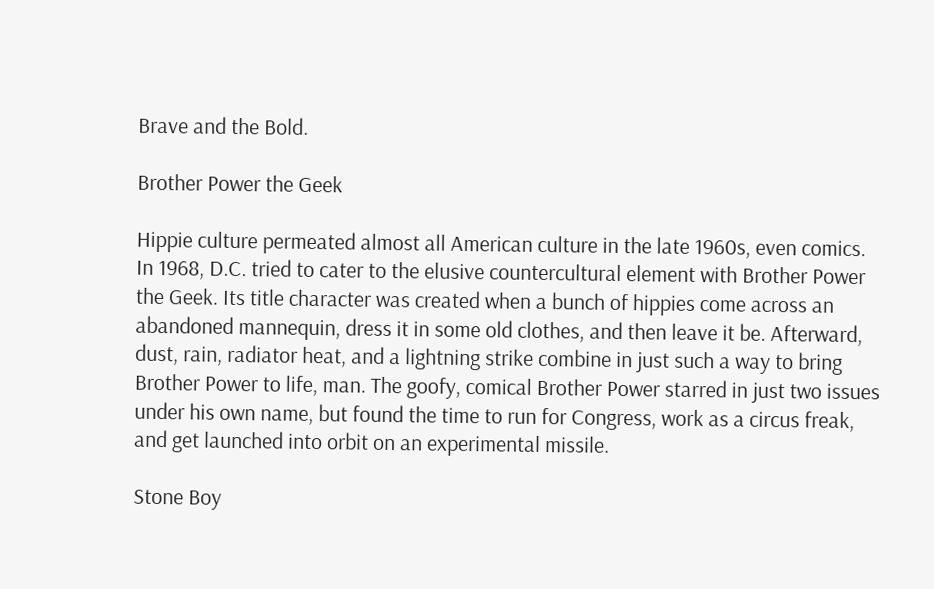Brave and the Bold.

Brother Power the Geek

Hippie culture permeated almost all American culture in the late 1960s, even comics. In 1968, D.C. tried to cater to the elusive countercultural element with Brother Power the Geek. Its title character was created when a bunch of hippies come across an abandoned mannequin, dress it in some old clothes, and then leave it be. Afterward, dust, rain, radiator heat, and a lightning strike combine in just such a way to bring Brother Power to life, man. The goofy, comical Brother Power starred in just two issues under his own name, but found the time to run for Congress, work as a circus freak, and get launched into orbit on an experimental missile.

Stone Boy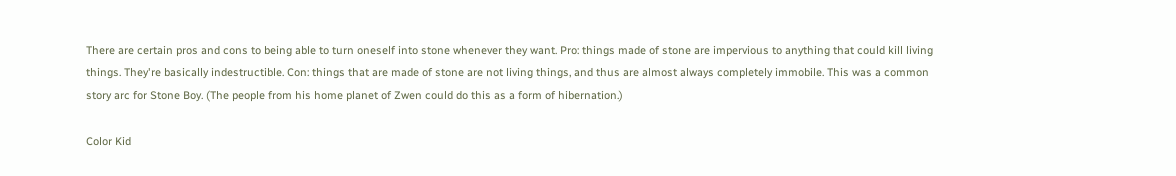There are certain pros and cons to being able to turn oneself into stone whenever they want. Pro: things made of stone are impervious to anything that could kill living things. They're basically indestructible. Con: things that are made of stone are not living things, and thus are almost always completely immobile. This was a common story arc for Stone Boy. (The people from his home planet of Zwen could do this as a form of hibernation.)

Color Kid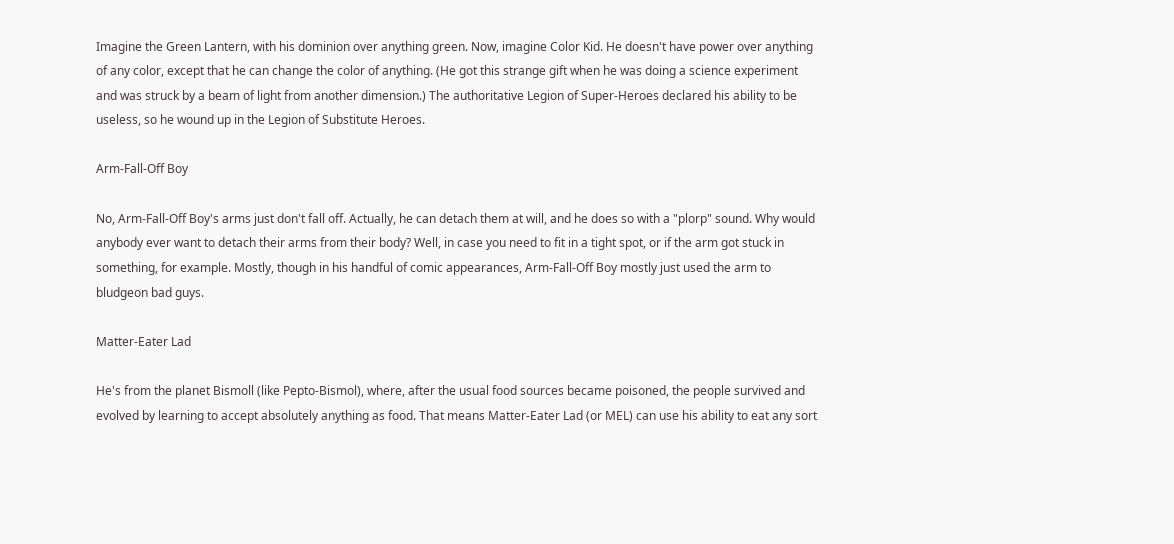Imagine the Green Lantern, with his dominion over anything green. Now, imagine Color Kid. He doesn't have power over anything of any color, except that he can change the color of anything. (He got this strange gift when he was doing a science experiment and was struck by a beam of light from another dimension.) The authoritative Legion of Super-Heroes declared his ability to be useless, so he wound up in the Legion of Substitute Heroes.

Arm-Fall-Off Boy

No, Arm-Fall-Off Boy's arms just don't fall off. Actually, he can detach them at will, and he does so with a "plorp" sound. Why would anybody ever want to detach their arms from their body? Well, in case you need to fit in a tight spot, or if the arm got stuck in something, for example. Mostly, though in his handful of comic appearances, Arm-Fall-Off Boy mostly just used the arm to bludgeon bad guys.

Matter-Eater Lad

He's from the planet Bismoll (like Pepto-Bismol), where, after the usual food sources became poisoned, the people survived and evolved by learning to accept absolutely anything as food. That means Matter-Eater Lad (or MEL) can use his ability to eat any sort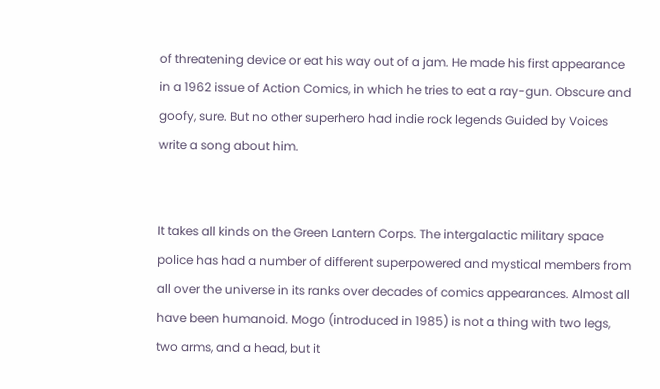of threatening device or eat his way out of a jam. He made his first appearance in a 1962 issue of Action Comics, in which he tries to eat a ray-gun. Obscure and goofy, sure. But no other superhero had indie rock legends Guided by Voices write a song about him.


It takes all kinds on the Green Lantern Corps. The intergalactic military space police has had a number of different superpowered and mystical members from all over the universe in its ranks over decades of comics appearances. Almost all have been humanoid. Mogo (introduced in 1985) is not a thing with two legs, two arms, and a head, but it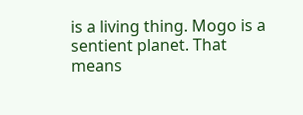is a living thing. Mogo is a sentient planet. That means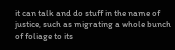it can talk and do stuff in the name of justice, such as migrating a whole bunch of foliage to its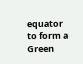equator to form a Green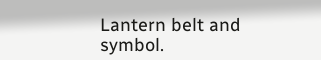Lantern belt and symbol.